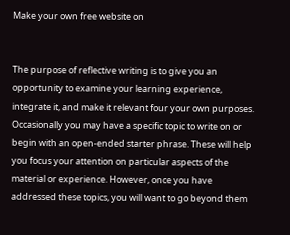Make your own free website on


The purpose of reflective writing is to give you an opportunity to examine your learning experience, integrate it, and make it relevant four your own purposes. Occasionally you may have a specific topic to write on or begin with an open-ended starter phrase. These will help you focus your attention on particular aspects of the material or experience. However, once you have addressed these topics, you will want to go beyond them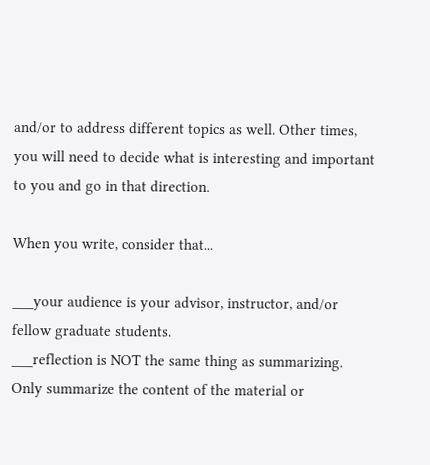and/or to address different topics as well. Other times, you will need to decide what is interesting and important to you and go in that direction.

When you write, consider that...

___your audience is your advisor, instructor, and/or fellow graduate students.
___reflection is NOT the same thing as summarizing. Only summarize the content of the material or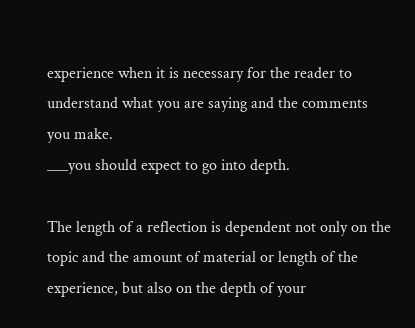experience when it is necessary for the reader to understand what you are saying and the comments you make.
___you should expect to go into depth.

The length of a reflection is dependent not only on the topic and the amount of material or length of the experience, but also on the depth of your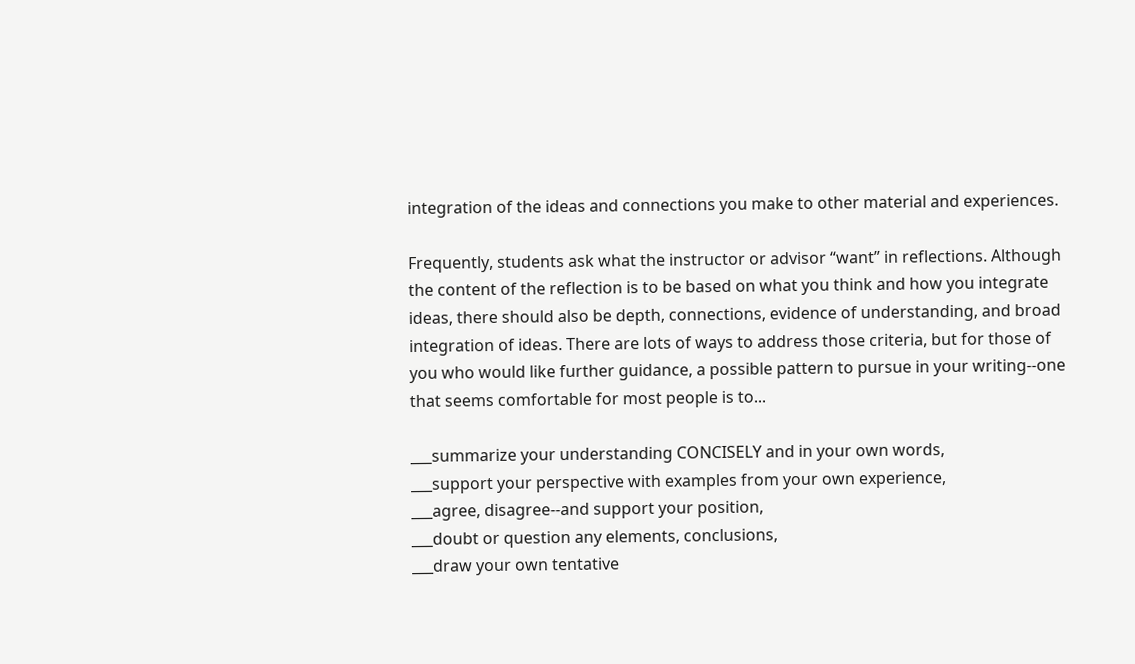integration of the ideas and connections you make to other material and experiences.

Frequently, students ask what the instructor or advisor “want” in reflections. Although the content of the reflection is to be based on what you think and how you integrate ideas, there should also be depth, connections, evidence of understanding, and broad integration of ideas. There are lots of ways to address those criteria, but for those of you who would like further guidance, a possible pattern to pursue in your writing--one that seems comfortable for most people is to...

___summarize your understanding CONCISELY and in your own words,
___support your perspective with examples from your own experience,
___agree, disagree--and support your position,
___doubt or question any elements, conclusions,
___draw your own tentative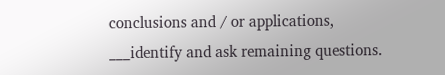conclusions and / or applications,
___identify and ask remaining questions.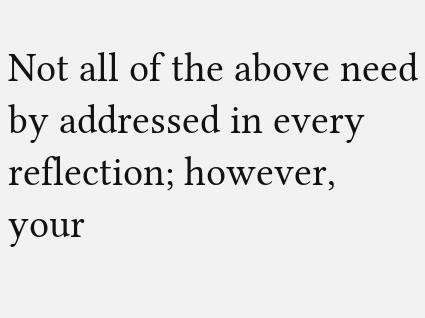Not all of the above need by addressed in every reflection; however, your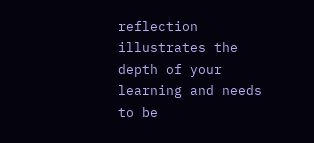reflection illustrates the depth of your learning and needs to be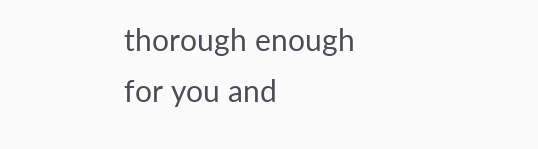thorough enough for you and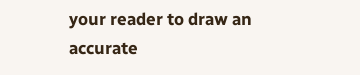your reader to draw an accurate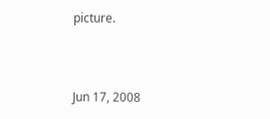picture.



Jun 17, 2008